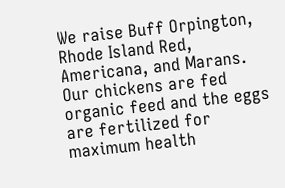We raise Buff Orpington, Rhode Island Red, Americana, and Marans. Our chickens are fed organic feed and the eggs are fertilized for maximum health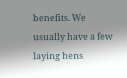benefits. We usually have a few laying hens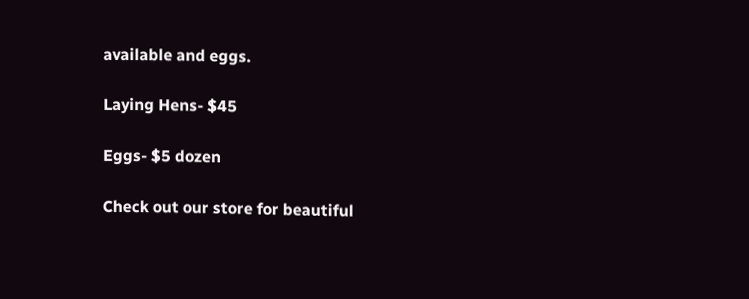available and eggs.

Laying Hens- $45

Eggs- $5 dozen

Check out our store for beautiful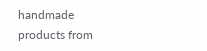handmade products from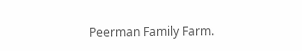Peerman Family Farm.